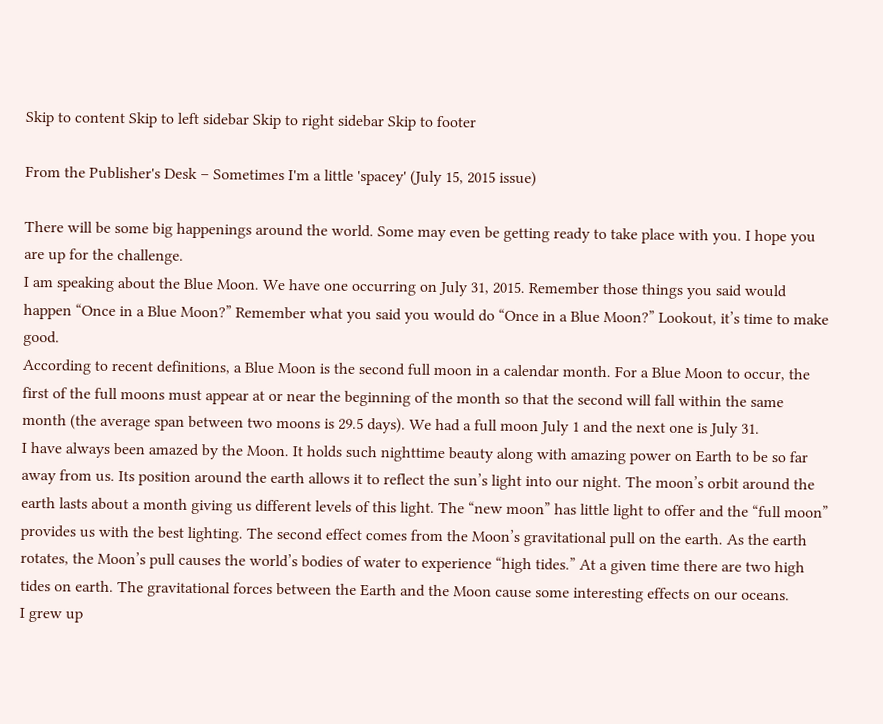Skip to content Skip to left sidebar Skip to right sidebar Skip to footer

From the Publisher's Desk – Sometimes I'm a little 'spacey' (July 15, 2015 issue)

There will be some big happenings around the world. Some may even be getting ready to take place with you. I hope you are up for the challenge.
I am speaking about the Blue Moon. We have one occurring on July 31, 2015. Remember those things you said would happen “Once in a Blue Moon?” Remember what you said you would do “Once in a Blue Moon?” Lookout, it’s time to make good.
According to recent definitions, a Blue Moon is the second full moon in a calendar month. For a Blue Moon to occur, the first of the full moons must appear at or near the beginning of the month so that the second will fall within the same month (the average span between two moons is 29.5 days). We had a full moon July 1 and the next one is July 31.
I have always been amazed by the Moon. It holds such nighttime beauty along with amazing power on Earth to be so far away from us. Its position around the earth allows it to reflect the sun’s light into our night. The moon’s orbit around the earth lasts about a month giving us different levels of this light. The “new moon” has little light to offer and the “full moon” provides us with the best lighting. The second effect comes from the Moon’s gravitational pull on the earth. As the earth rotates, the Moon’s pull causes the world’s bodies of water to experience “high tides.” At a given time there are two high tides on earth. The gravitational forces between the Earth and the Moon cause some interesting effects on our oceans.
I grew up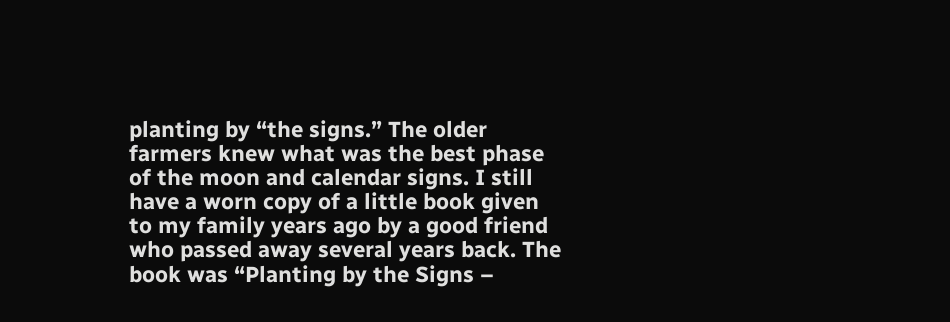planting by “the signs.” The older farmers knew what was the best phase of the moon and calendar signs. I still have a worn copy of a little book given to my family years ago by a good friend who passed away several years back. The book was “Planting by the Signs –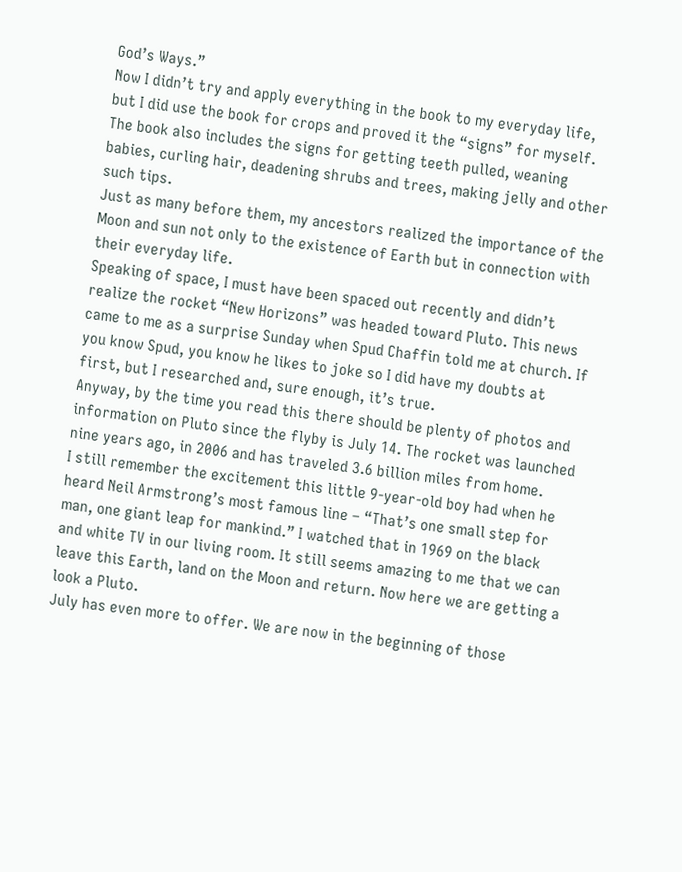God’s Ways.”
Now I didn’t try and apply everything in the book to my everyday life, but I did use the book for crops and proved it the “signs” for myself. The book also includes the signs for getting teeth pulled, weaning babies, curling hair, deadening shrubs and trees, making jelly and other such tips.
Just as many before them, my ancestors realized the importance of the Moon and sun not only to the existence of Earth but in connection with their everyday life.
Speaking of space, I must have been spaced out recently and didn’t realize the rocket “New Horizons” was headed toward Pluto. This news came to me as a surprise Sunday when Spud Chaffin told me at church. If you know Spud, you know he likes to joke so I did have my doubts at first, but I researched and, sure enough, it’s true.
Anyway, by the time you read this there should be plenty of photos and information on Pluto since the flyby is July 14. The rocket was launched nine years ago, in 2006 and has traveled 3.6 billion miles from home.
I still remember the excitement this little 9-year-old boy had when he heard Neil Armstrong’s most famous line – “That’s one small step for man, one giant leap for mankind.” I watched that in 1969 on the black and white TV in our living room. It still seems amazing to me that we can leave this Earth, land on the Moon and return. Now here we are getting a look a Pluto.
July has even more to offer. We are now in the beginning of those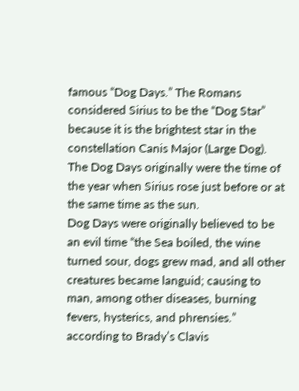famous “Dog Days.” The Romans considered Sirius to be the “Dog Star” because it is the brightest star in the constellation Canis Major (Large Dog). The Dog Days originally were the time of the year when Sirius rose just before or at the same time as the sun.
Dog Days were originally believed to be an evil time “the Sea boiled, the wine turned sour, dogs grew mad, and all other creatures became languid; causing to man, among other diseases, burning fevers, hysterics, and phrensies.” according to Brady’s Clavis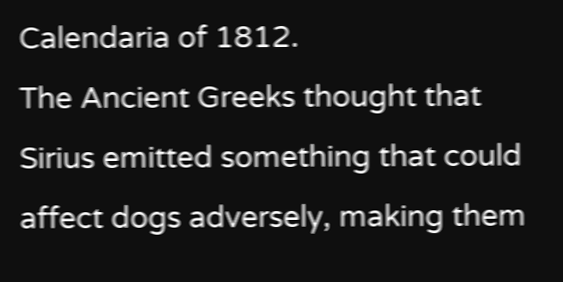Calendaria of 1812.
The Ancient Greeks thought that Sirius emitted something that could affect dogs adversely, making them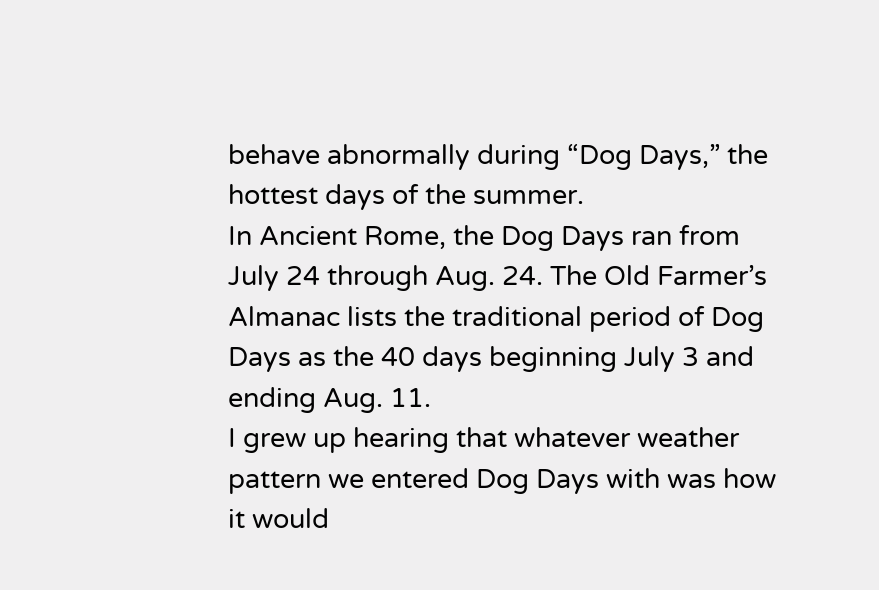behave abnormally during “Dog Days,” the hottest days of the summer.
In Ancient Rome, the Dog Days ran from July 24 through Aug. 24. The Old Farmer’s Almanac lists the traditional period of Dog Days as the 40 days beginning July 3 and ending Aug. 11.
I grew up hearing that whatever weather pattern we entered Dog Days with was how it would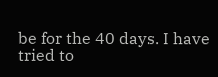be for the 40 days. I have tried to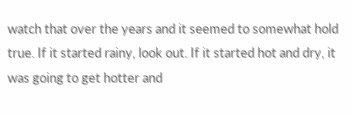watch that over the years and it seemed to somewhat hold true. If it started rainy, look out. If it started hot and dry, it was going to get hotter and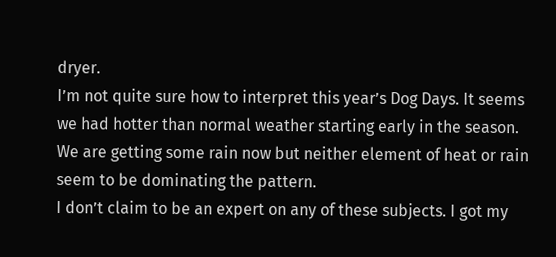dryer.
I’m not quite sure how to interpret this year’s Dog Days. It seems we had hotter than normal weather starting early in the season. We are getting some rain now but neither element of heat or rain seem to be dominating the pattern.
I don’t claim to be an expert on any of these subjects. I got my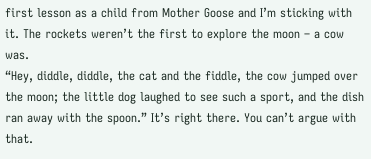first lesson as a child from Mother Goose and I’m sticking with it. The rockets weren’t the first to explore the moon – a cow was.
“Hey, diddle, diddle, the cat and the fiddle, the cow jumped over the moon; the little dog laughed to see such a sport, and the dish ran away with the spoon.” It’s right there. You can’t argue with that.